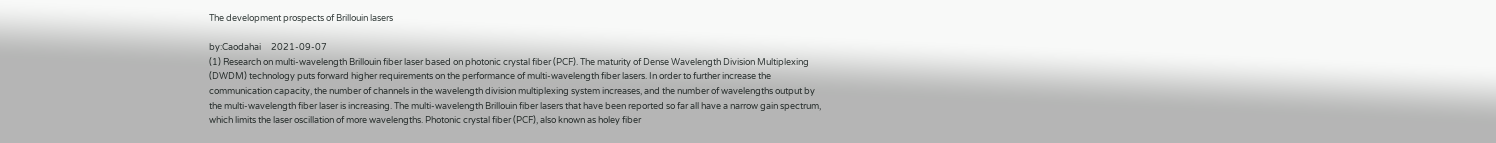The development prospects of Brillouin lasers

by:Caodahai     2021-09-07
(1) Research on multi-wavelength Brillouin fiber laser based on photonic crystal fiber (PCF). The maturity of Dense Wavelength Division Multiplexing (DWDM) technology puts forward higher requirements on the performance of multi-wavelength fiber lasers. In order to further increase the communication capacity, the number of channels in the wavelength division multiplexing system increases, and the number of wavelengths output by the multi-wavelength fiber laser is increasing. The multi-wavelength Brillouin fiber lasers that have been reported so far all have a narrow gain spectrum, which limits the laser oscillation of more wavelengths. Photonic crystal fiber (PCF), also known as holey fiber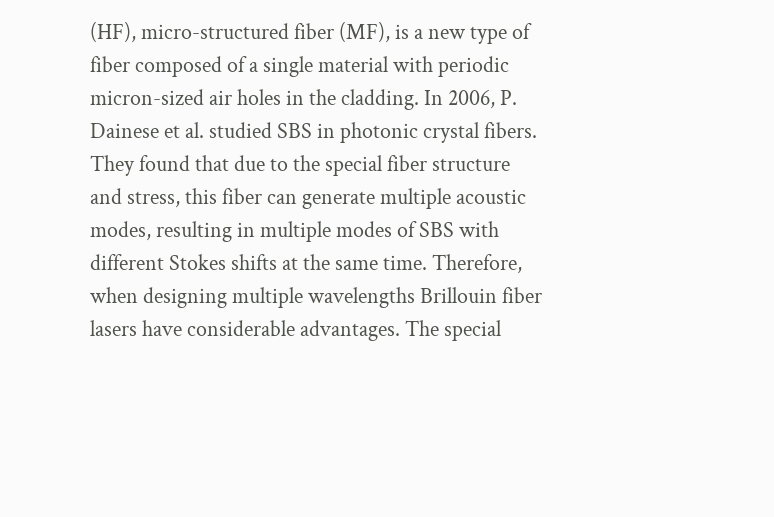(HF), micro-structured fiber (MF), is a new type of fiber composed of a single material with periodic micron-sized air holes in the cladding. In 2006, P. Dainese et al. studied SBS in photonic crystal fibers. They found that due to the special fiber structure and stress, this fiber can generate multiple acoustic modes, resulting in multiple modes of SBS with different Stokes shifts at the same time. Therefore, when designing multiple wavelengths Brillouin fiber lasers have considerable advantages. The special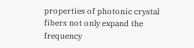properties of photonic crystal fibers not only expand the frequency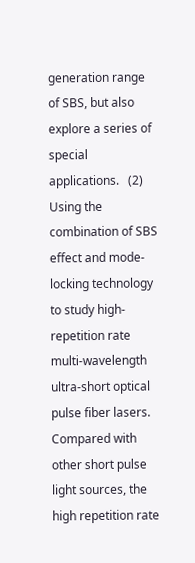generation range of SBS, but also explore a series of special applications.   (2) Using the combination of SBS effect and mode-locking technology to study high-repetition rate multi-wavelength ultra-short optical pulse fiber lasers. Compared with other short pulse light sources, the high repetition rate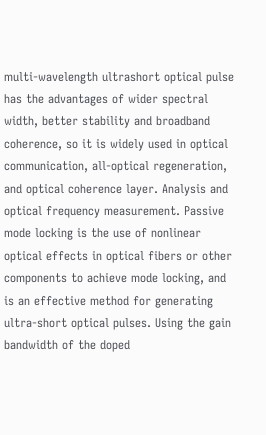multi-wavelength ultrashort optical pulse has the advantages of wider spectral width, better stability and broadband coherence, so it is widely used in optical communication, all-optical regeneration, and optical coherence layer. Analysis and optical frequency measurement. Passive mode locking is the use of nonlinear optical effects in optical fibers or other components to achieve mode locking, and is an effective method for generating ultra-short optical pulses. Using the gain bandwidth of the doped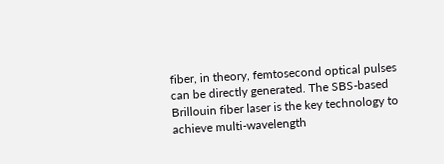fiber, in theory, femtosecond optical pulses can be directly generated. The SBS-based Brillouin fiber laser is the key technology to achieve multi-wavelength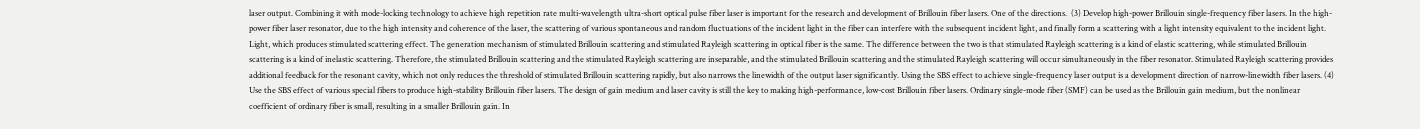laser output. Combining it with mode-locking technology to achieve high repetition rate multi-wavelength ultra-short optical pulse fiber laser is important for the research and development of Brillouin fiber lasers. One of the directions.  (3) Develop high-power Brillouin single-frequency fiber lasers. In the high-power fiber laser resonator, due to the high intensity and coherence of the laser, the scattering of various spontaneous and random fluctuations of the incident light in the fiber can interfere with the subsequent incident light, and finally form a scattering with a light intensity equivalent to the incident light. Light, which produces stimulated scattering effect. The generation mechanism of stimulated Brillouin scattering and stimulated Rayleigh scattering in optical fiber is the same. The difference between the two is that stimulated Rayleigh scattering is a kind of elastic scattering, while stimulated Brillouin scattering is a kind of inelastic scattering. Therefore, the stimulated Brillouin scattering and the stimulated Rayleigh scattering are inseparable, and the stimulated Brillouin scattering and the stimulated Rayleigh scattering will occur simultaneously in the fiber resonator. Stimulated Rayleigh scattering provides additional feedback for the resonant cavity, which not only reduces the threshold of stimulated Brillouin scattering rapidly, but also narrows the linewidth of the output laser significantly. Using the SBS effect to achieve single-frequency laser output is a development direction of narrow-linewidth fiber lasers. (4) Use the SBS effect of various special fibers to produce high-stability Brillouin fiber lasers. The design of gain medium and laser cavity is still the key to making high-performance, low-cost Brillouin fiber lasers. Ordinary single-mode fiber (SMF) can be used as the Brillouin gain medium, but the nonlinear coefficient of ordinary fiber is small, resulting in a smaller Brillouin gain. In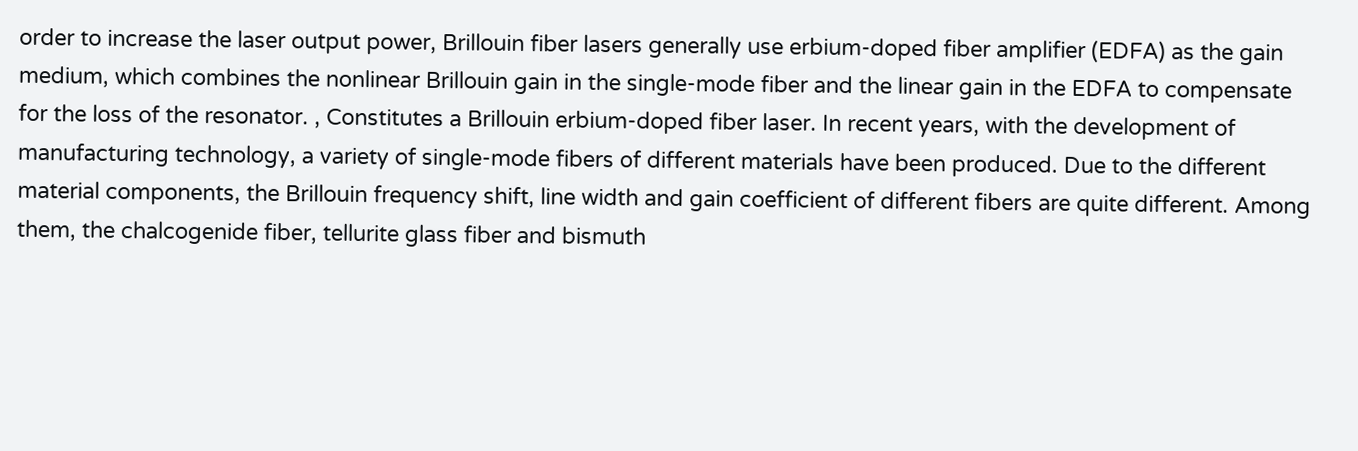order to increase the laser output power, Brillouin fiber lasers generally use erbium-doped fiber amplifier (EDFA) as the gain medium, which combines the nonlinear Brillouin gain in the single-mode fiber and the linear gain in the EDFA to compensate for the loss of the resonator. , Constitutes a Brillouin erbium-doped fiber laser. In recent years, with the development of manufacturing technology, a variety of single-mode fibers of different materials have been produced. Due to the different material components, the Brillouin frequency shift, line width and gain coefficient of different fibers are quite different. Among them, the chalcogenide fiber, tellurite glass fiber and bismuth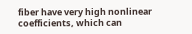fiber have very high nonlinear coefficients, which can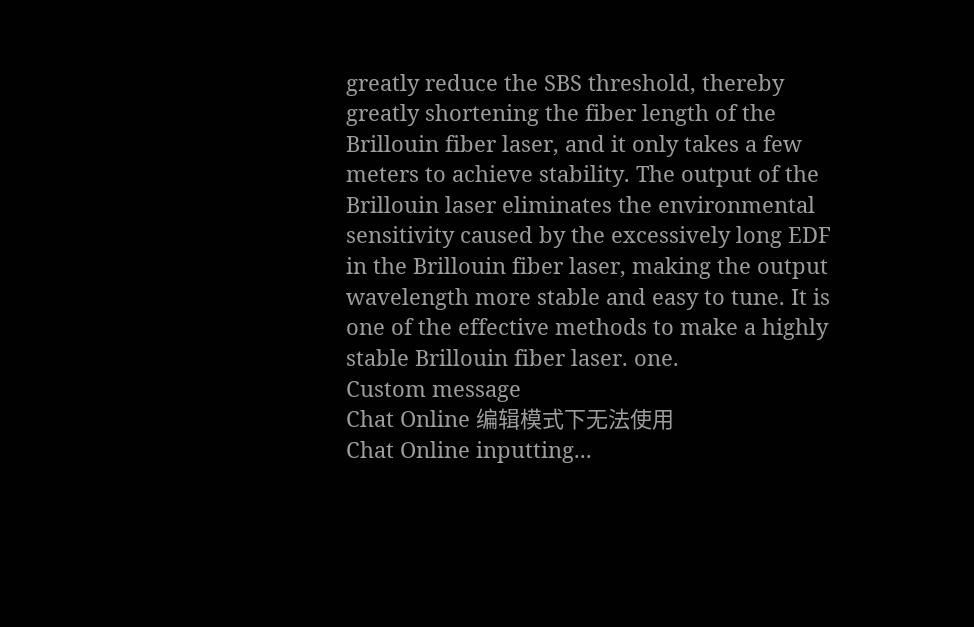greatly reduce the SBS threshold, thereby greatly shortening the fiber length of the Brillouin fiber laser, and it only takes a few meters to achieve stability. The output of the Brillouin laser eliminates the environmental sensitivity caused by the excessively long EDF in the Brillouin fiber laser, making the output wavelength more stable and easy to tune. It is one of the effective methods to make a highly stable Brillouin fiber laser. one.
Custom message
Chat Online 编辑模式下无法使用
Chat Online inputting...